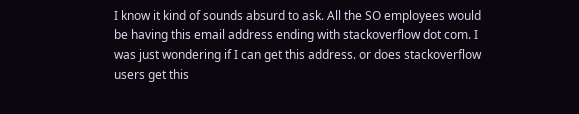I know it kind of sounds absurd to ask. All the SO employees would be having this email address ending with stackoverflow dot com. I was just wondering if I can get this address. or does stackoverflow users get this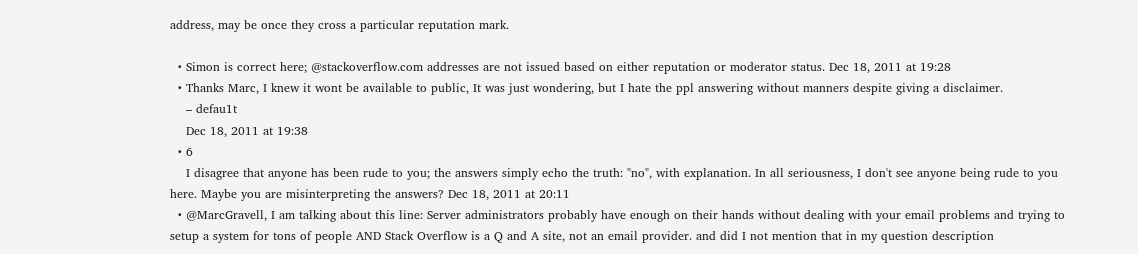address, may be once they cross a particular reputation mark.

  • Simon is correct here; @stackoverflow.com addresses are not issued based on either reputation or moderator status. Dec 18, 2011 at 19:28
  • Thanks Marc, I knew it wont be available to public, It was just wondering, but I hate the ppl answering without manners despite giving a disclaimer.
    – defau1t
    Dec 18, 2011 at 19:38
  • 6
    I disagree that anyone has been rude to you; the answers simply echo the truth: "no", with explanation. In all seriousness, I don't see anyone being rude to you here. Maybe you are misinterpreting the answers? Dec 18, 2011 at 20:11
  • @MarcGravell, I am talking about this line: Server administrators probably have enough on their hands without dealing with your email problems and trying to setup a system for tons of people AND Stack Overflow is a Q and A site, not an email provider. and did I not mention that in my question description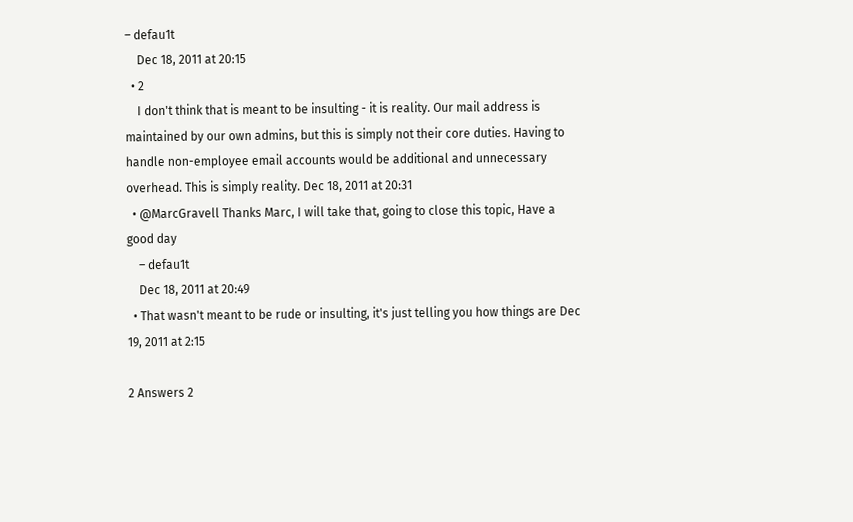– defau1t
    Dec 18, 2011 at 20:15
  • 2
    I don't think that is meant to be insulting - it is reality. Our mail address is maintained by our own admins, but this is simply not their core duties. Having to handle non-employee email accounts would be additional and unnecessary overhead. This is simply reality. Dec 18, 2011 at 20:31
  • @MarcGravell Thanks Marc, I will take that, going to close this topic, Have a good day
    – defau1t
    Dec 18, 2011 at 20:49
  • That wasn't meant to be rude or insulting, it's just telling you how things are Dec 19, 2011 at 2:15

2 Answers 2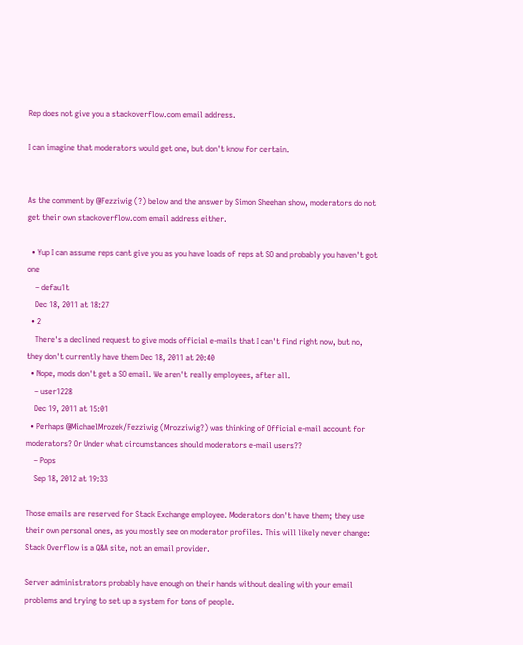Rep does not give you a stackoverflow.com email address.

I can imagine that moderators would get one, but don't know for certain.


As the comment by @Fezziwig (?) below and the answer by Simon Sheehan show, moderators do not get their own stackoverflow.com email address either.

  • Yup I can assume reps cant give you as you have loads of reps at SO and probably you haven't got one
    – defau1t
    Dec 18, 2011 at 18:27
  • 2
    There's a declined request to give mods official e-mails that I can't find right now, but no, they don't currently have them Dec 18, 2011 at 20:40
  • Nope, mods don't get a SO email. We aren't really employees, after all.
    – user1228
    Dec 19, 2011 at 15:01
  • Perhaps @MichaelMrozek/Fezziwig (Mrozziwig?) was thinking of Official e-mail account for moderators? Or Under what circumstances should moderators e-mail users??
    – Pops
    Sep 18, 2012 at 19:33

Those emails are reserved for Stack Exchange employee. Moderators don't have them; they use their own personal ones, as you mostly see on moderator profiles. This will likely never change: Stack Overflow is a Q&A site, not an email provider.

Server administrators probably have enough on their hands without dealing with your email problems and trying to set up a system for tons of people.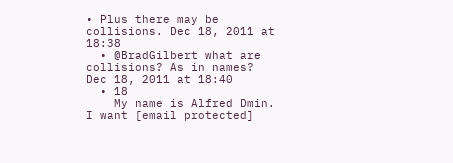• Plus there may be collisions. Dec 18, 2011 at 18:38
  • @BradGilbert what are collisions? As in names? Dec 18, 2011 at 18:40
  • 18
    My name is Alfred Dmin. I want [email protected]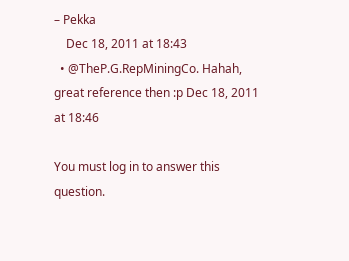– Pekka
    Dec 18, 2011 at 18:43
  • @TheP.G.RepMiningCo. Hahah, great reference then :p Dec 18, 2011 at 18:46

You must log in to answer this question.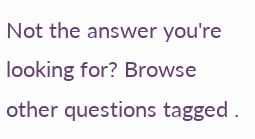Not the answer you're looking for? Browse other questions tagged .